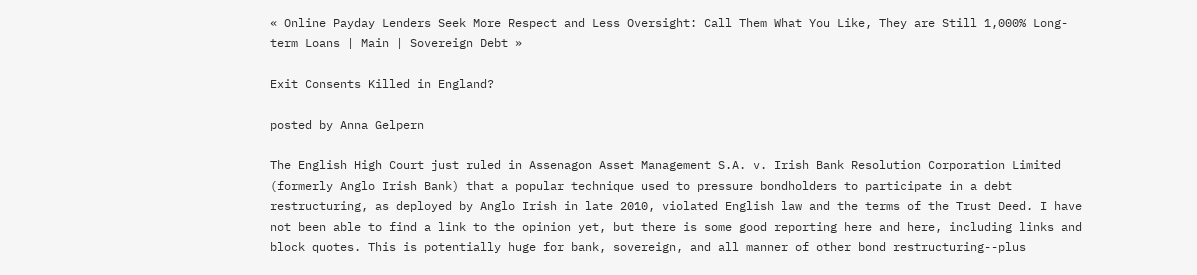« Online Payday Lenders Seek More Respect and Less Oversight: Call Them What You Like, They are Still 1,000% Long-term Loans | Main | Sovereign Debt »

Exit Consents Killed in England?

posted by Anna Gelpern

The English High Court just ruled in Assenagon Asset Management S.A. v. Irish Bank Resolution Corporation Limited (formerly Anglo Irish Bank) that a popular technique used to pressure bondholders to participate in a debt restructuring, as deployed by Anglo Irish in late 2010, violated English law and the terms of the Trust Deed. I have not been able to find a link to the opinion yet, but there is some good reporting here and here, including links and block quotes. This is potentially huge for bank, sovereign, and all manner of other bond restructuring--plus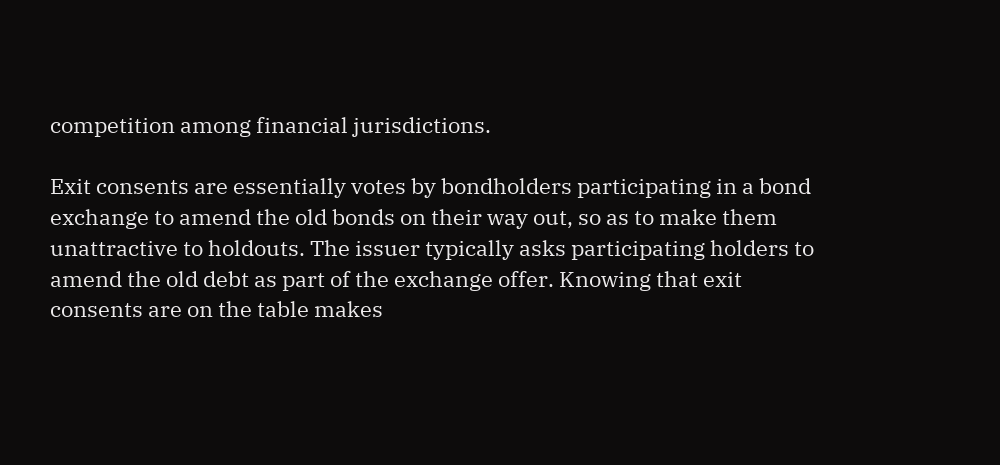competition among financial jurisdictions.

Exit consents are essentially votes by bondholders participating in a bond exchange to amend the old bonds on their way out, so as to make them unattractive to holdouts. The issuer typically asks participating holders to amend the old debt as part of the exchange offer. Knowing that exit consents are on the table makes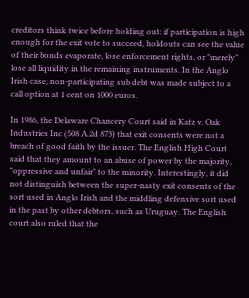creditors think twice before holding out: if participation is high enough for the exit vote to succeed, holdouts can see the value of their bonds evaporate, lose enforcement rights, or "merely" lose all liquidity in the remaining instruments. In the Anglo Irish case, non-participating sub debt was made subject to a call option at 1 cent on 1000 euros.

In 1986, the Delaware Chancery Court said in Katz v. Oak Industries Inc (508 A.2d 873) that exit consents were not a breach of good faith by the issuer. The English High Court said that they amount to an abuse of power by the majority, "oppressive and unfair" to the minority. Interestingly, it did not distinguish between the super-nasty exit consents of the sort used in Anglo Irish and the middling defensive sort used in the past by other debtors, such as Uruguay. The English court also ruled that the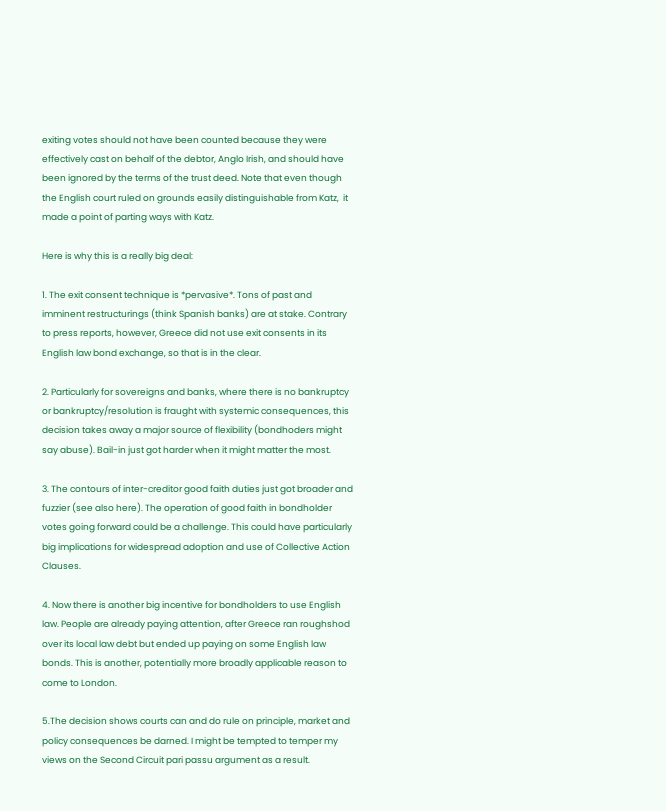exiting votes should not have been counted because they were effectively cast on behalf of the debtor, Anglo Irish, and should have been ignored by the terms of the trust deed. Note that even though the English court ruled on grounds easily distinguishable from Katz,  it made a point of parting ways with Katz.

Here is why this is a really big deal:

1. The exit consent technique is *pervasive*. Tons of past and imminent restructurings (think Spanish banks) are at stake. Contrary to press reports, however, Greece did not use exit consents in its English law bond exchange, so that is in the clear.

2. Particularly for sovereigns and banks, where there is no bankruptcy or bankruptcy/resolution is fraught with systemic consequences, this decision takes away a major source of flexibility (bondhoders might say abuse). Bail-in just got harder when it might matter the most.

3. The contours of inter-creditor good faith duties just got broader and fuzzier (see also here). The operation of good faith in bondholder votes going forward could be a challenge. This could have particularly big implications for widespread adoption and use of Collective Action Clauses.

4. Now there is another big incentive for bondholders to use English law. People are already paying attention, after Greece ran roughshod over its local law debt but ended up paying on some English law bonds. This is another, potentially more broadly applicable reason to come to London.

5.The decision shows courts can and do rule on principle, market and policy consequences be darned. I might be tempted to temper my views on the Second Circuit pari passu argument as a result.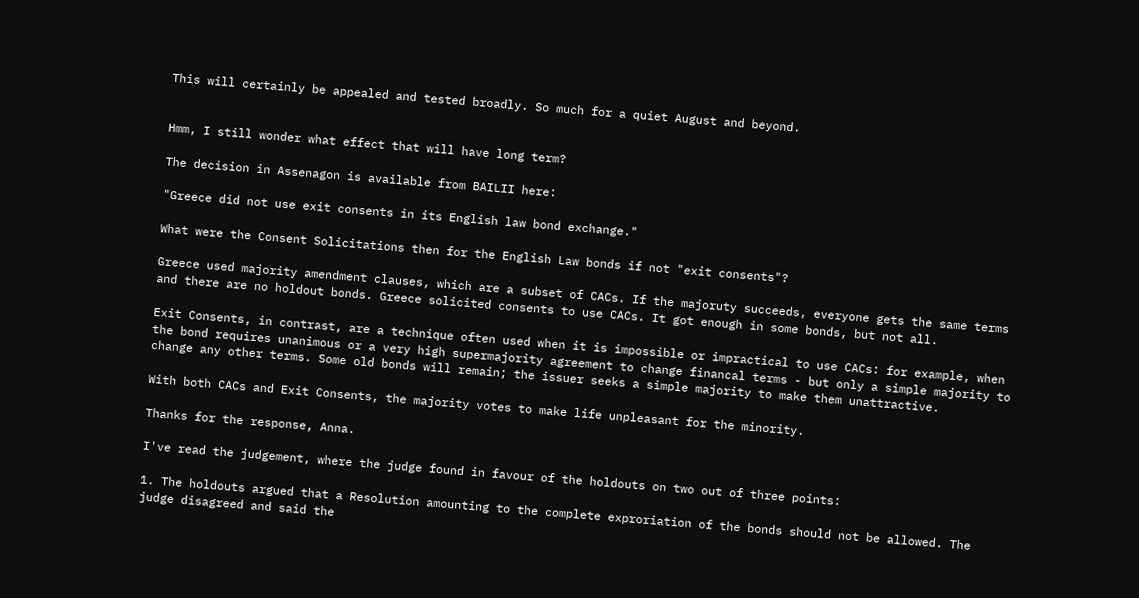This will certainly be appealed and tested broadly. So much for a quiet August and beyond.


Hmm, I still wonder what effect that will have long term?

The decision in Assenagon is available from BAILII here:

"Greece did not use exit consents in its English law bond exchange."

What were the Consent Solicitations then for the English Law bonds if not "exit consents"?

Greece used majority amendment clauses, which are a subset of CACs. If the majoruty succeeds, everyone gets the same terms and there are no holdout bonds. Greece solicited consents to use CACs. It got enough in some bonds, but not all.

Exit Consents, in contrast, are a technique often used when it is impossible or impractical to use CACs: for example, when the bond requires unanimous or a very high supermajority agreement to change financal terms - but only a simple majority to change any other terms. Some old bonds will remain; the issuer seeks a simple majority to make them unattractive.

With both CACs and Exit Consents, the majority votes to make life unpleasant for the minority.

Thanks for the response, Anna.

I've read the judgement, where the judge found in favour of the holdouts on two out of three points:

1. The holdouts argued that a Resolution amounting to the complete exproriation of the bonds should not be allowed. The judge disagreed and said the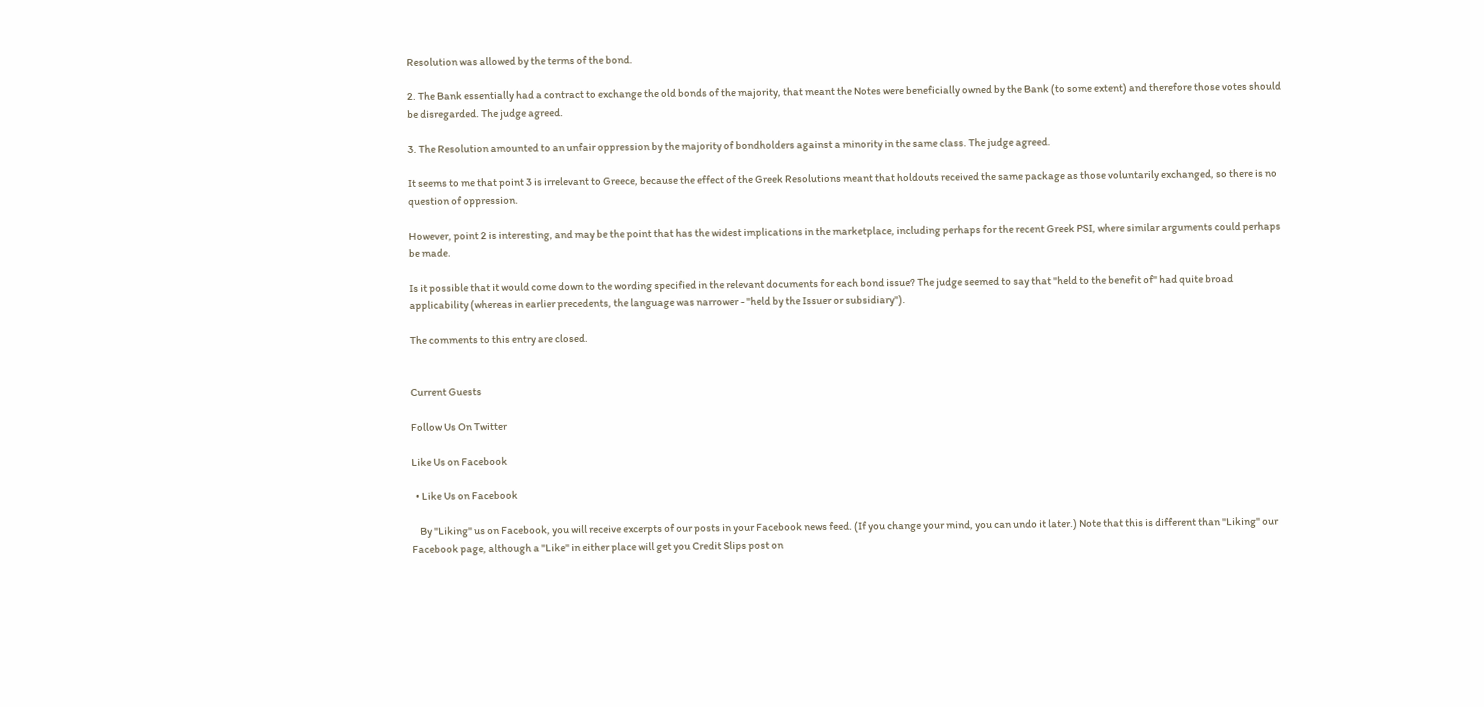Resolution was allowed by the terms of the bond.

2. The Bank essentially had a contract to exchange the old bonds of the majority, that meant the Notes were beneficially owned by the Bank (to some extent) and therefore those votes should be disregarded. The judge agreed.

3. The Resolution amounted to an unfair oppression by the majority of bondholders against a minority in the same class. The judge agreed.

It seems to me that point 3 is irrelevant to Greece, because the effect of the Greek Resolutions meant that holdouts received the same package as those voluntarily exchanged, so there is no question of oppression.

However, point 2 is interesting, and may be the point that has the widest implications in the marketplace, including perhaps for the recent Greek PSI, where similar arguments could perhaps be made.

Is it possible that it would come down to the wording specified in the relevant documents for each bond issue? The judge seemed to say that "held to the benefit of" had quite broad applicability (whereas in earlier precedents, the language was narrower - "held by the Issuer or subsidiary").

The comments to this entry are closed.


Current Guests

Follow Us On Twitter

Like Us on Facebook

  • Like Us on Facebook

    By "Liking" us on Facebook, you will receive excerpts of our posts in your Facebook news feed. (If you change your mind, you can undo it later.) Note that this is different than "Liking" our Facebook page, although a "Like" in either place will get you Credit Slips post on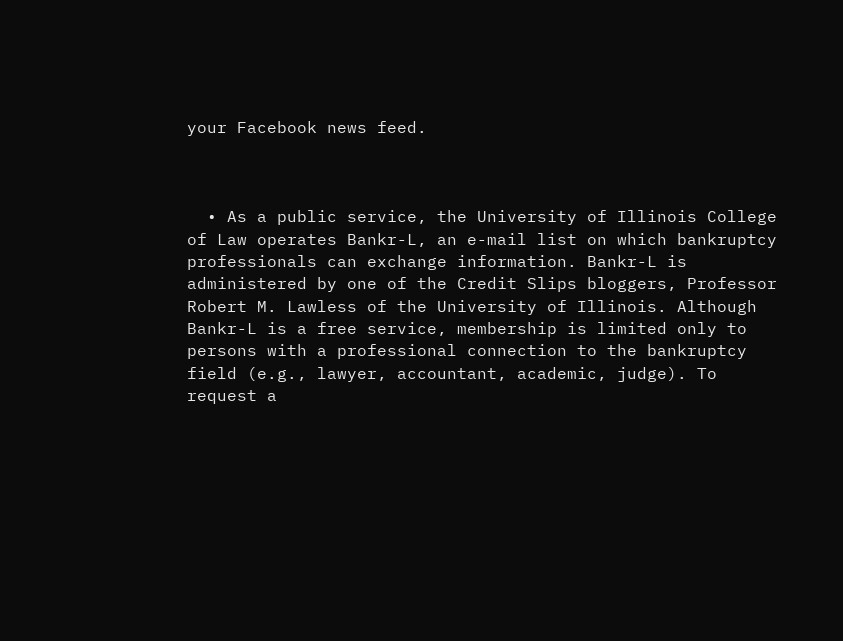your Facebook news feed.



  • As a public service, the University of Illinois College of Law operates Bankr-L, an e-mail list on which bankruptcy professionals can exchange information. Bankr-L is administered by one of the Credit Slips bloggers, Professor Robert M. Lawless of the University of Illinois. Although Bankr-L is a free service, membership is limited only to persons with a professional connection to the bankruptcy field (e.g., lawyer, accountant, academic, judge). To request a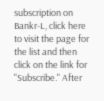subscription on Bankr-L, click here to visit the page for the list and then click on the link for "Subscribe." After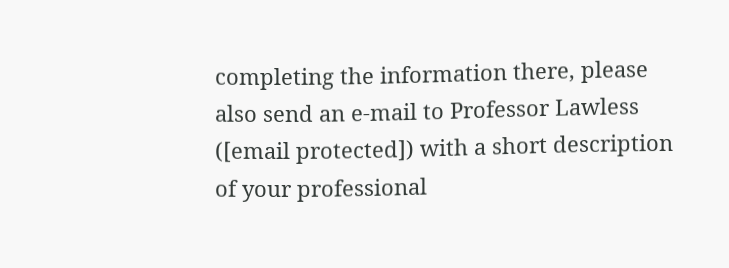completing the information there, please also send an e-mail to Professor Lawless ([email protected]) with a short description of your professional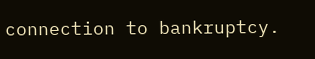connection to bankruptcy.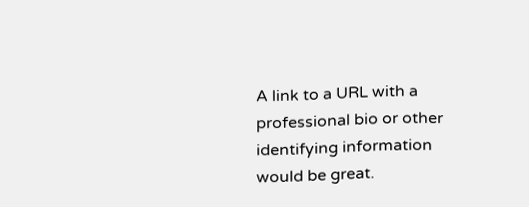A link to a URL with a professional bio or other identifying information would be great.